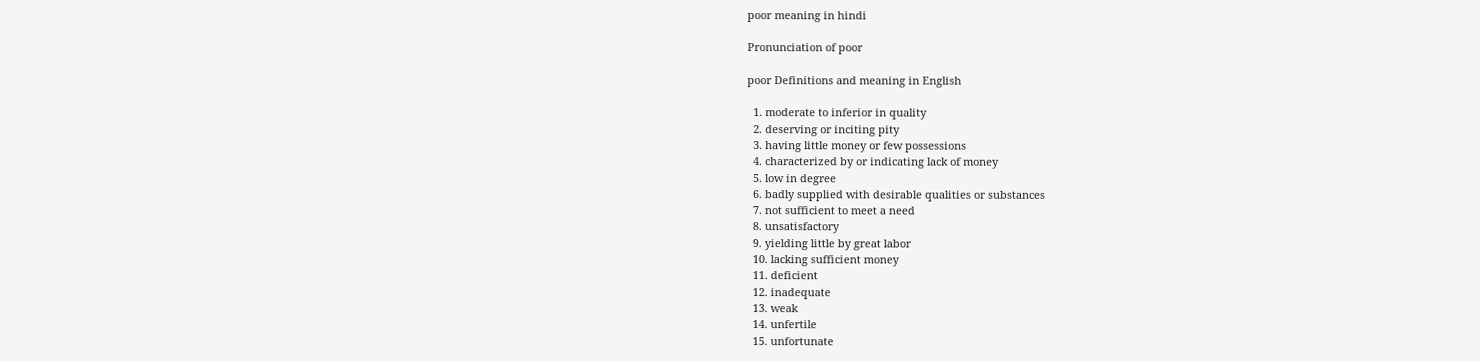poor meaning in hindi

Pronunciation of poor

poor Definitions and meaning in English

  1. moderate to inferior in quality
  2. deserving or inciting pity
  3. having little money or few possessions
  4. characterized by or indicating lack of money
  5. low in degree
  6. badly supplied with desirable qualities or substances
  7. not sufficient to meet a need
  8. unsatisfactory
  9. yielding little by great labor
  10. lacking sufficient money
  11. deficient
  12. inadequate
  13. weak
  14. unfertile
  15. unfortunate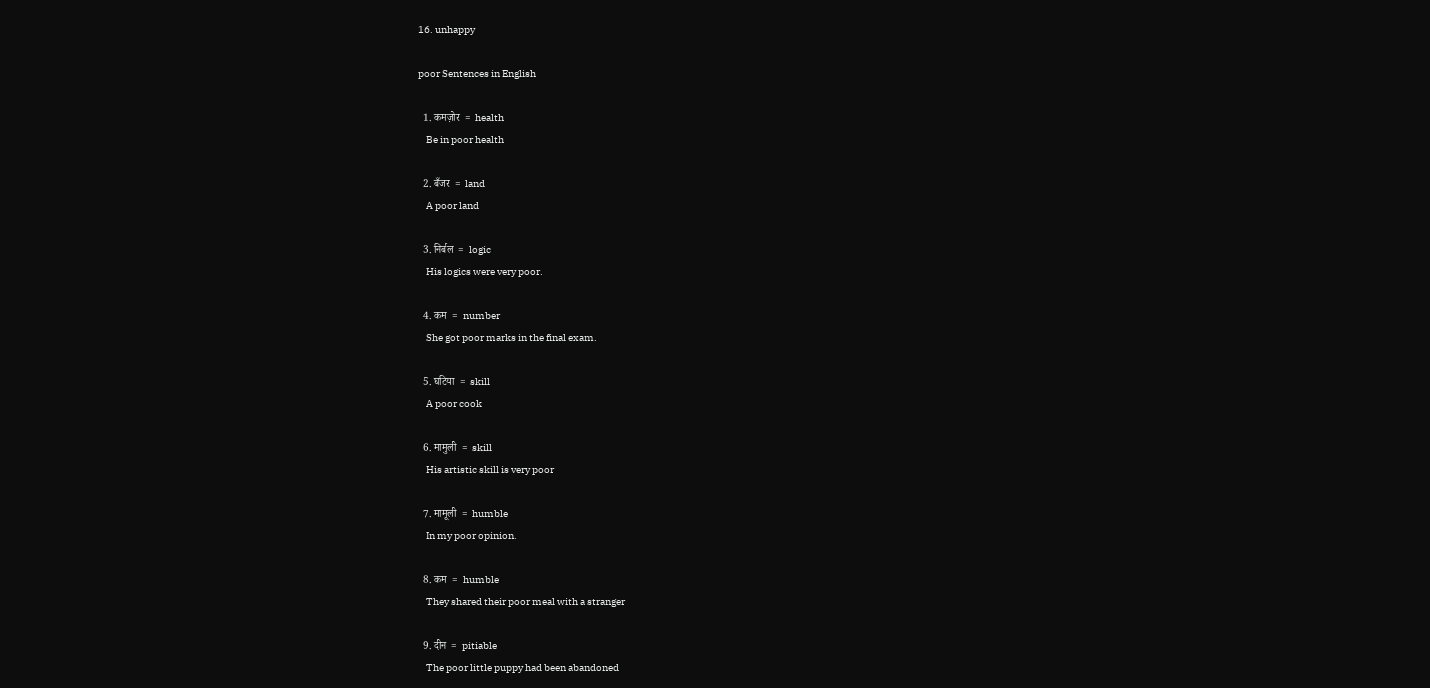16. unhappy

poor Sentences in English

  1. कमज़ोर  =  health
    Be in poor health

  2. बँजर  =  land
    A poor land

  3. निर्बल  =  logic
    His logics were very poor.

  4. कम  =  number
    She got poor marks in the final exam.

  5. घटिया  =  skill
    A poor cook

  6. मामुली  =  skill
    His artistic skill is very poor

  7. मामूली  =  humble
    In my poor opinion.

  8. कम  =  humble
    They shared their poor meal with a stranger

  9. दीन  =  pitiable
    The poor little puppy had been abandoned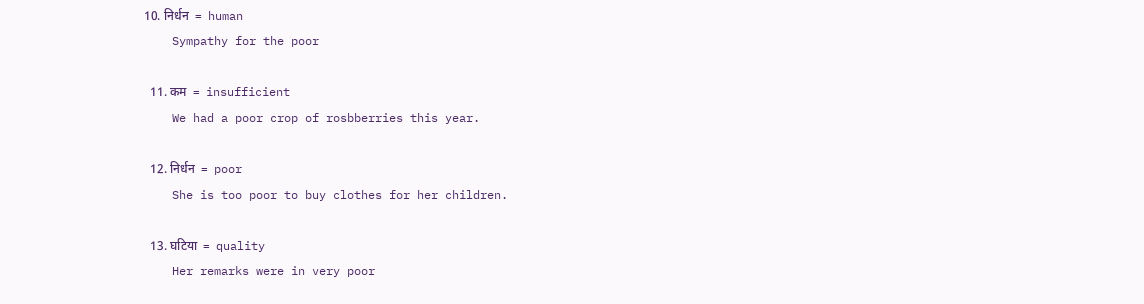10. निर्धन  =  human
    Sympathy for the poor

  11. कम  =  insufficient
    We had a poor crop of rosbberries this year.

  12. निर्धन  =  poor
    She is too poor to buy clothes for her children.

  13. घटिया  =  quality
    Her remarks were in very poor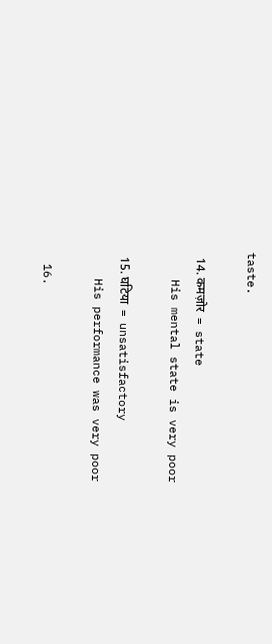taste.

  14. कमज़ोर  =  state
    His mental state is very poor

  15. घटिया  =  unsatisfactory
    His performance was very poor

  16.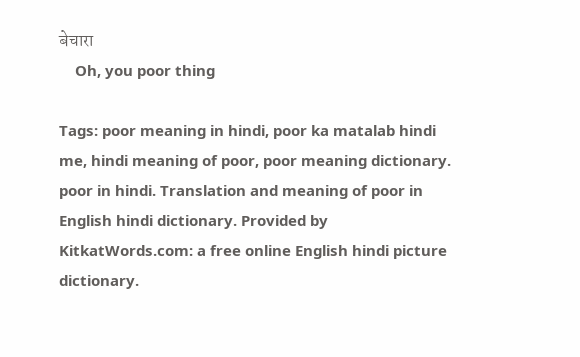बेचारा
    Oh, you poor thing

Tags: poor meaning in hindi, poor ka matalab hindi me, hindi meaning of poor, poor meaning dictionary. poor in hindi. Translation and meaning of poor in English hindi dictionary. Provided by KitkatWords.com: a free online English hindi picture dictionary.